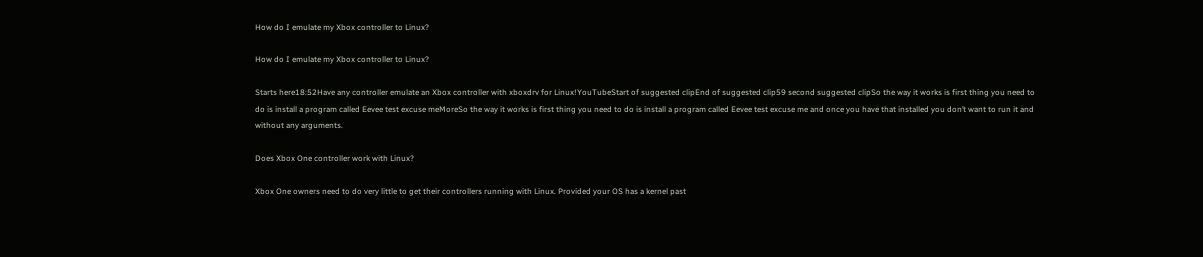How do I emulate my Xbox controller to Linux?

How do I emulate my Xbox controller to Linux?

Starts here18:52Have any controller emulate an Xbox controller with xboxdrv for Linux!YouTubeStart of suggested clipEnd of suggested clip59 second suggested clipSo the way it works is first thing you need to do is install a program called Eevee test excuse meMoreSo the way it works is first thing you need to do is install a program called Eevee test excuse me and once you have that installed you don’t want to run it and without any arguments.

Does Xbox One controller work with Linux?

Xbox One owners need to do very little to get their controllers running with Linux. Provided your OS has a kernel past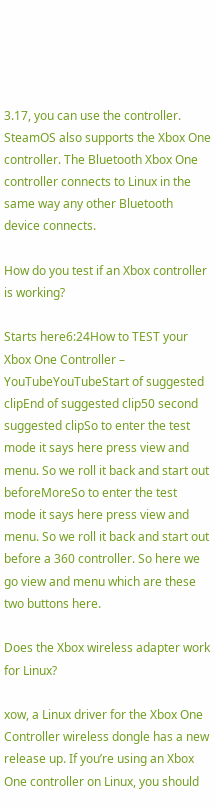3.17, you can use the controller. SteamOS also supports the Xbox One controller. The Bluetooth Xbox One controller connects to Linux in the same way any other Bluetooth device connects.

How do you test if an Xbox controller is working?

Starts here6:24How to TEST your Xbox One Controller – YouTubeYouTubeStart of suggested clipEnd of suggested clip50 second suggested clipSo to enter the test mode it says here press view and menu. So we roll it back and start out beforeMoreSo to enter the test mode it says here press view and menu. So we roll it back and start out before a 360 controller. So here we go view and menu which are these two buttons here.

Does the Xbox wireless adapter work for Linux?

xow, a Linux driver for the Xbox One Controller wireless dongle has a new release up. If you’re using an Xbox One controller on Linux, you should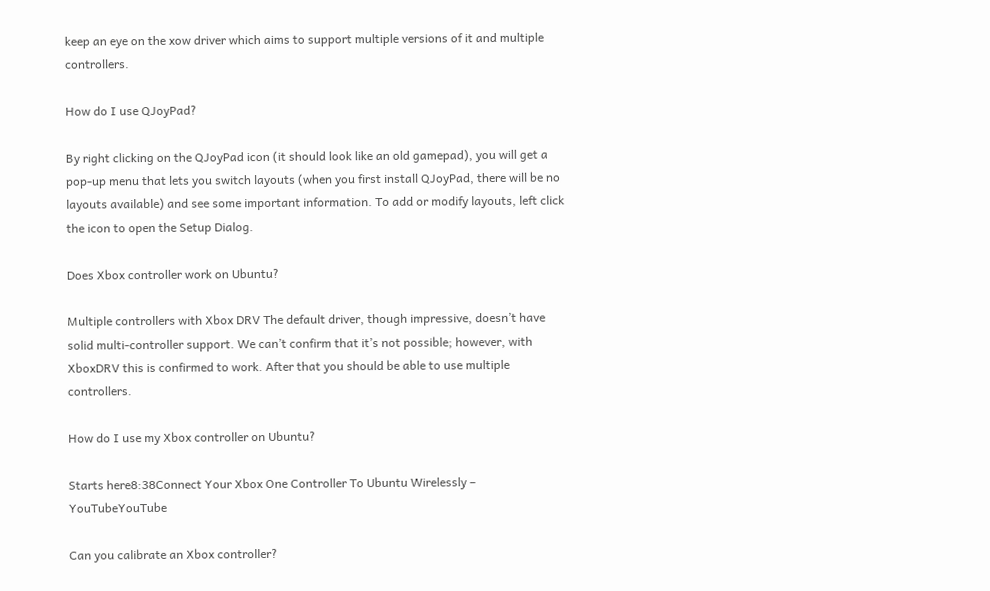keep an eye on the xow driver which aims to support multiple versions of it and multiple controllers.

How do I use QJoyPad?

By right clicking on the QJoyPad icon (it should look like an old gamepad), you will get a pop-up menu that lets you switch layouts (when you first install QJoyPad, there will be no layouts available) and see some important information. To add or modify layouts, left click the icon to open the Setup Dialog.

Does Xbox controller work on Ubuntu?

Multiple controllers with Xbox DRV The default driver, though impressive, doesn’t have solid multi-controller support. We can’t confirm that it’s not possible; however, with XboxDRV this is confirmed to work. After that you should be able to use multiple controllers.

How do I use my Xbox controller on Ubuntu?

Starts here8:38Connect Your Xbox One Controller To Ubuntu Wirelessly – YouTubeYouTube

Can you calibrate an Xbox controller?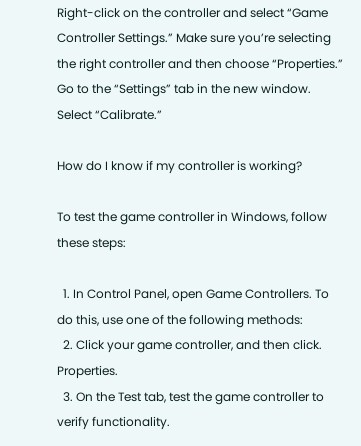Right-click on the controller and select “Game Controller Settings.” Make sure you’re selecting the right controller and then choose “Properties.” Go to the “Settings” tab in the new window. Select “Calibrate.”

How do I know if my controller is working?

To test the game controller in Windows, follow these steps:

  1. In Control Panel, open Game Controllers. To do this, use one of the following methods:
  2. Click your game controller, and then click. Properties.
  3. On the Test tab, test the game controller to verify functionality.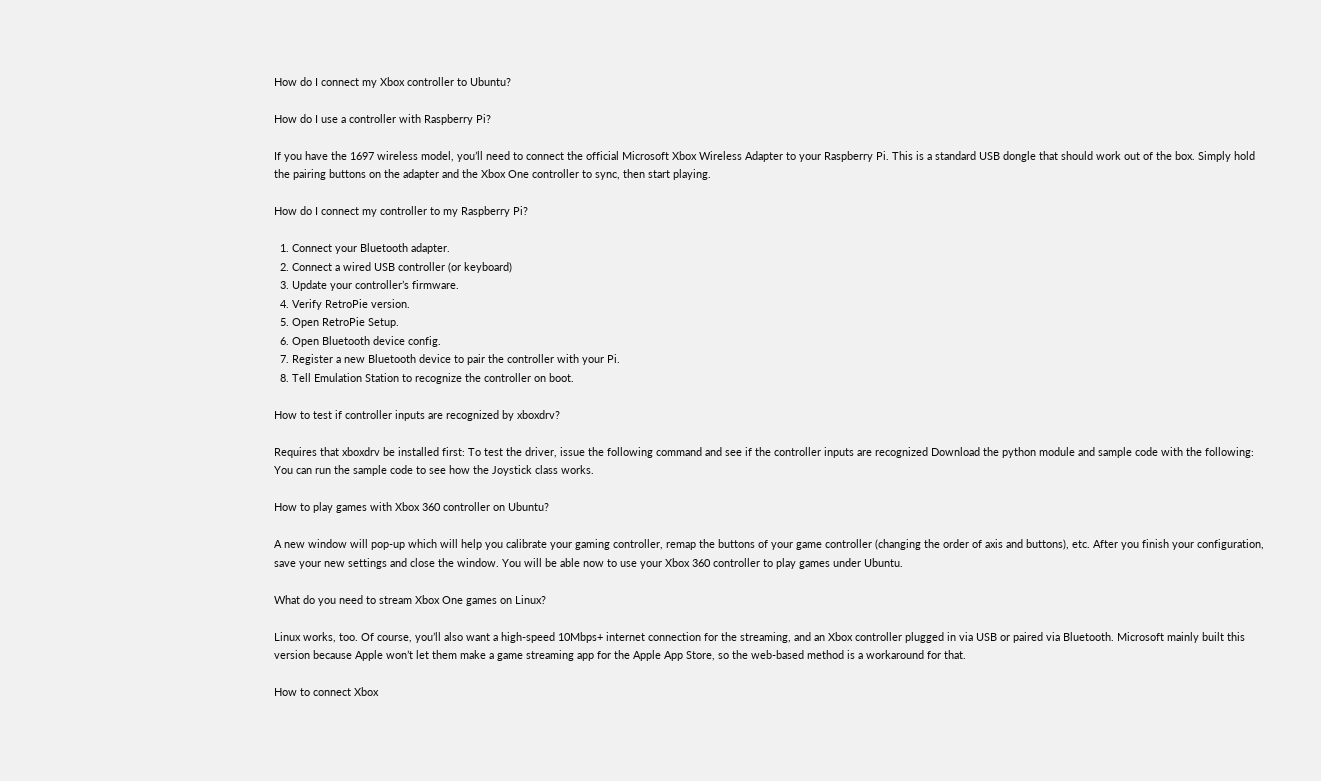How do I connect my Xbox controller to Ubuntu?

How do I use a controller with Raspberry Pi?

If you have the 1697 wireless model, you’ll need to connect the official Microsoft Xbox Wireless Adapter to your Raspberry Pi. This is a standard USB dongle that should work out of the box. Simply hold the pairing buttons on the adapter and the Xbox One controller to sync, then start playing.

How do I connect my controller to my Raspberry Pi?

  1. Connect your Bluetooth adapter.
  2. Connect a wired USB controller (or keyboard)
  3. Update your controller’s firmware.
  4. Verify RetroPie version.
  5. Open RetroPie Setup.
  6. Open Bluetooth device config.
  7. Register a new Bluetooth device to pair the controller with your Pi.
  8. Tell Emulation Station to recognize the controller on boot.

How to test if controller inputs are recognized by xboxdrv?

Requires that xboxdrv be installed first: To test the driver, issue the following command and see if the controller inputs are recognized Download the python module and sample code with the following: You can run the sample code to see how the Joystick class works.

How to play games with Xbox 360 controller on Ubuntu?

A new window will pop-up which will help you calibrate your gaming controller, remap the buttons of your game controller (changing the order of axis and buttons), etc. After you finish your configuration, save your new settings and close the window. You will be able now to use your Xbox 360 controller to play games under Ubuntu.

What do you need to stream Xbox One games on Linux?

Linux works, too. Of course, you’ll also want a high-speed 10Mbps+ internet connection for the streaming, and an Xbox controller plugged in via USB or paired via Bluetooth. Microsoft mainly built this version because Apple won’t let them make a game streaming app for the Apple App Store, so the web-based method is a workaround for that.

How to connect Xbox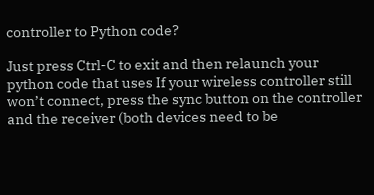controller to Python code?

Just press Ctrl-C to exit and then relaunch your python code that uses If your wireless controller still won’t connect, press the sync button on the controller and the receiver (both devices need to be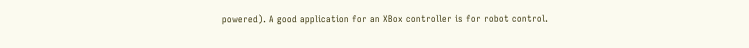powered). A good application for an XBox controller is for robot control.